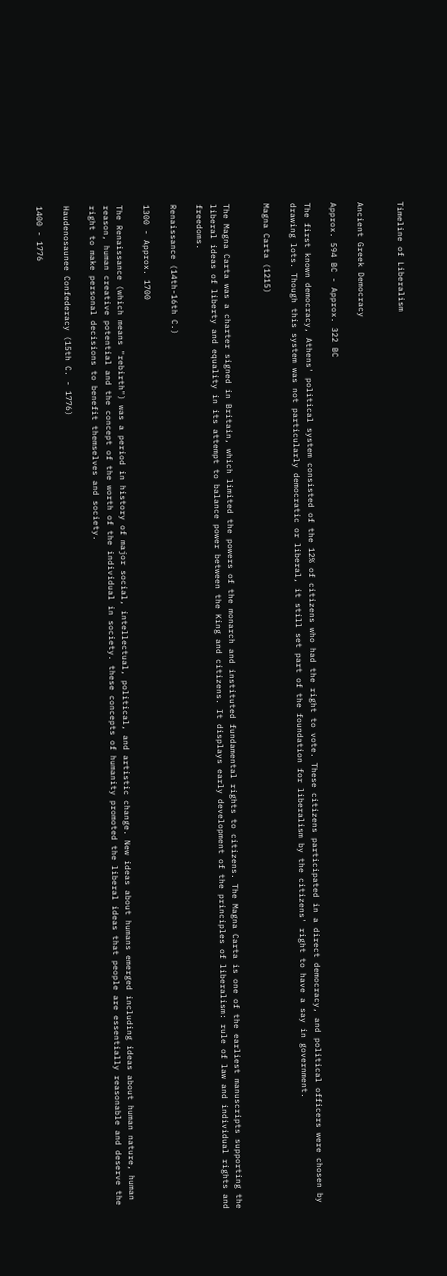Timeline of Liberalism


Ancient Greek Democracy

Approx. 594 BC - Approx. 322 BC

The first known democracy, Athens' political system consisted of the 12% of citizens who had the right to vote. These citizens participated in a direct democracy, and political officers were chosen by drawing lots. Though this system was not particularly democratic or liberal, it still set part of the foundation for liberalism by the citizens' right to have a say in government.

Magna Carta (1215)


The Magna Carta was a charter signed in Britain, which limited the powers of the monarch and instituted fundamental rights to citizens. The Magna Carta is one of the earliest manuscripts supporting the liberal ideas of liberty and equality in its attempt to balance power between the King and citizens. It displays early development of the principles of liberalism: rule of law and individual rights and freedoms.

Renaissance (14th-16th C.)

1300 - Approx. 1700

The Renaissance (which means "rebirth") was a period in history of major social, intellectual, political, and artistic change. New ideas about humans emerged including ideas about human nature, human reason, human creative potential and the concept of the worth of the individual in society. these concepts of humanity promoted the liberal ideas that people are essentially reasonable and deserve the right to make personal decisions to benefit themselves and society.

Haudenosaunee Confederacy (15th C. - 1776)

1400 - 1776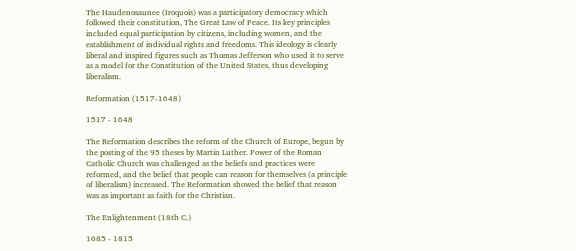The Haudenosaunee (Iroquois) was a participatory democracy which followed their constitution, The Great Law of Peace. Its key principles included equal participation by citizens, including women, and the establishment of individual rights and freedoms. This ideology is clearly liberal and inspired figures such as Thomas Jefferson who used it to serve as a model for the Constitution of the United States, thus developing liberalism.

Reformation (1517-1648)

1517 - 1648

The Reformation describes the reform of the Church of Europe, begun by the posting of the 95 theses by Martin Luther. Power of the Roman Catholic Church was challenged as the beliefs and practices were reformed, and the belief that people can reason for themselves (a principle of liberalism) increased. The Reformation showed the belief that reason was as important as faith for the Christian.

The Enlightenment (18th C.)

1685 - 1815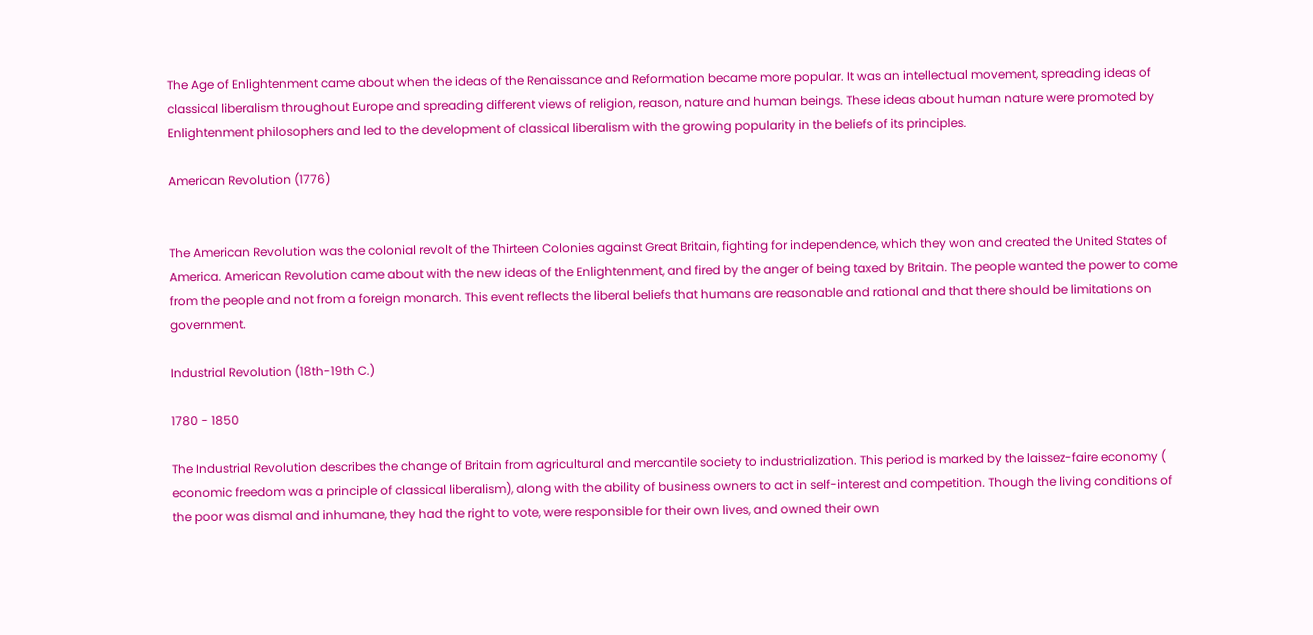The Age of Enlightenment came about when the ideas of the Renaissance and Reformation became more popular. It was an intellectual movement, spreading ideas of classical liberalism throughout Europe and spreading different views of religion, reason, nature and human beings. These ideas about human nature were promoted by Enlightenment philosophers and led to the development of classical liberalism with the growing popularity in the beliefs of its principles.

American Revolution (1776)


The American Revolution was the colonial revolt of the Thirteen Colonies against Great Britain, fighting for independence, which they won and created the United States of America. American Revolution came about with the new ideas of the Enlightenment, and fired by the anger of being taxed by Britain. The people wanted the power to come from the people and not from a foreign monarch. This event reflects the liberal beliefs that humans are reasonable and rational and that there should be limitations on government.

Industrial Revolution (18th-19th C.)

1780 - 1850

The Industrial Revolution describes the change of Britain from agricultural and mercantile society to industrialization. This period is marked by the laissez-faire economy ( economic freedom was a principle of classical liberalism), along with the ability of business owners to act in self-interest and competition. Though the living conditions of the poor was dismal and inhumane, they had the right to vote, were responsible for their own lives, and owned their own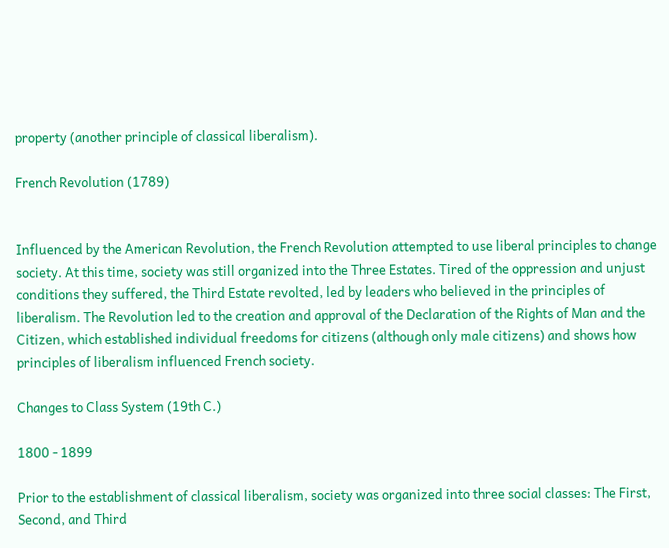property (another principle of classical liberalism).

French Revolution (1789)


Influenced by the American Revolution, the French Revolution attempted to use liberal principles to change society. At this time, society was still organized into the Three Estates. Tired of the oppression and unjust conditions they suffered, the Third Estate revolted, led by leaders who believed in the principles of liberalism. The Revolution led to the creation and approval of the Declaration of the Rights of Man and the Citizen, which established individual freedoms for citizens (although only male citizens) and shows how principles of liberalism influenced French society.

Changes to Class System (19th C.)

1800 - 1899

Prior to the establishment of classical liberalism, society was organized into three social classes: The First, Second, and Third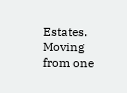Estates. Moving from one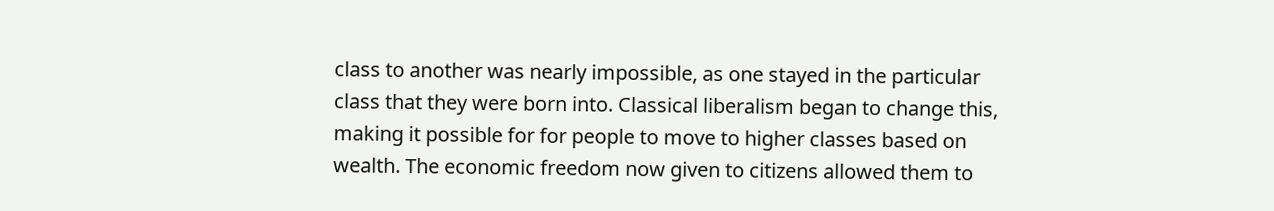class to another was nearly impossible, as one stayed in the particular class that they were born into. Classical liberalism began to change this, making it possible for for people to move to higher classes based on wealth. The economic freedom now given to citizens allowed them to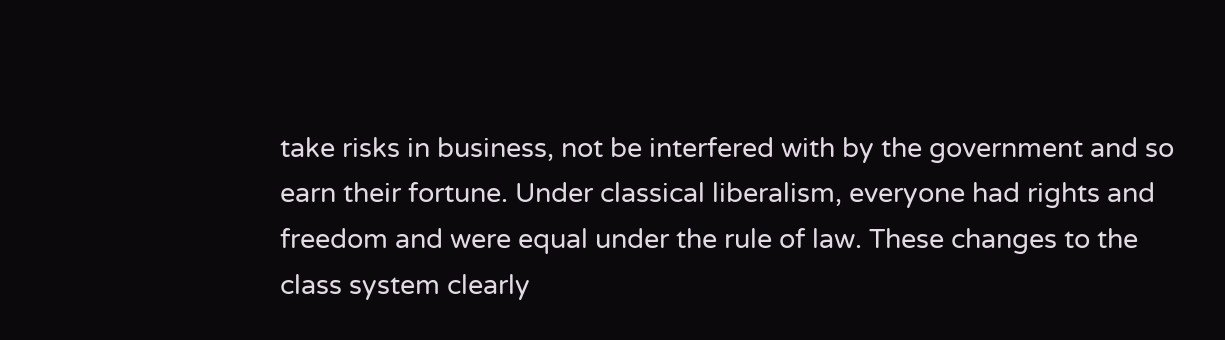take risks in business, not be interfered with by the government and so earn their fortune. Under classical liberalism, everyone had rights and freedom and were equal under the rule of law. These changes to the class system clearly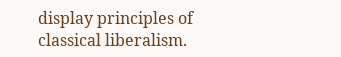display principles of classical liberalism.